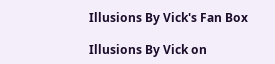Illusions By Vick's Fan Box

Illusions By Vick on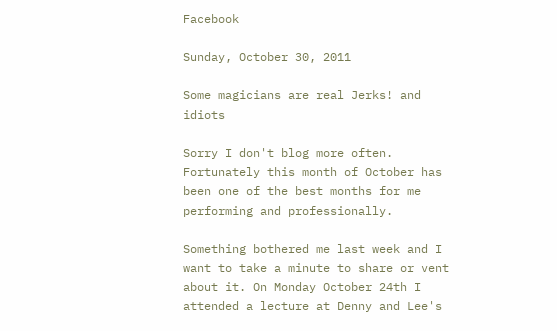Facebook

Sunday, October 30, 2011

Some magicians are real Jerks! and idiots

Sorry I don't blog more often. Fortunately this month of October has been one of the best months for me performing and professionally.

Something bothered me last week and I want to take a minute to share or vent about it. On Monday October 24th I attended a lecture at Denny and Lee's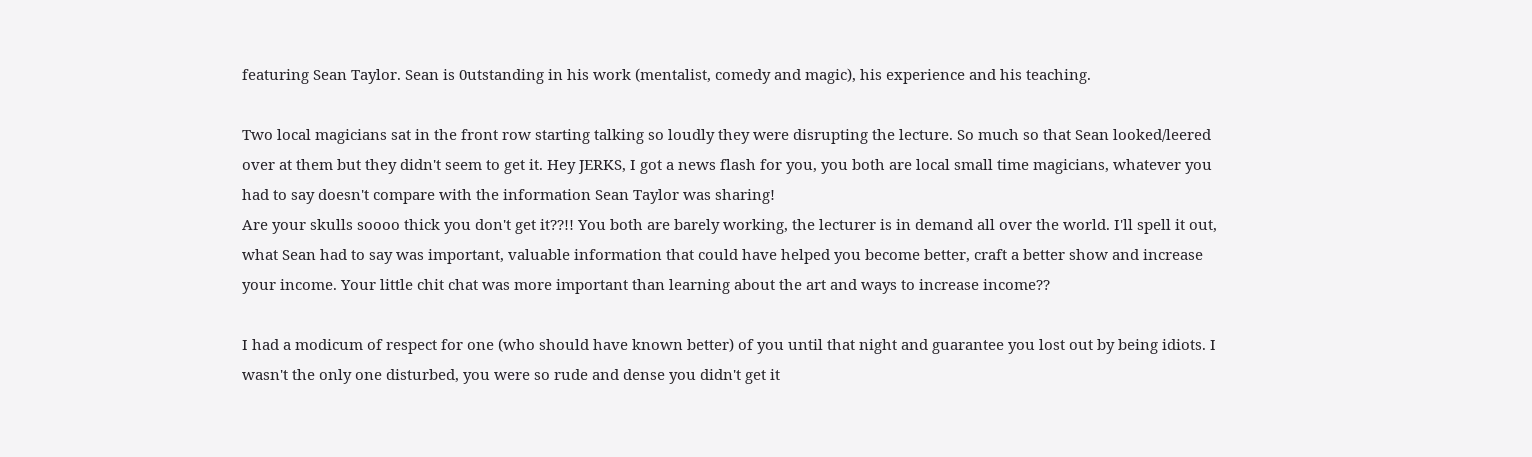featuring Sean Taylor. Sean is 0utstanding in his work (mentalist, comedy and magic), his experience and his teaching.

Two local magicians sat in the front row starting talking so loudly they were disrupting the lecture. So much so that Sean looked/leered over at them but they didn't seem to get it. Hey JERKS, I got a news flash for you, you both are local small time magicians, whatever you had to say doesn't compare with the information Sean Taylor was sharing!
Are your skulls soooo thick you don't get it??!! You both are barely working, the lecturer is in demand all over the world. I'll spell it out, what Sean had to say was important, valuable information that could have helped you become better, craft a better show and increase your income. Your little chit chat was more important than learning about the art and ways to increase income??

I had a modicum of respect for one (who should have known better) of you until that night and guarantee you lost out by being idiots. I wasn't the only one disturbed, you were so rude and dense you didn't get it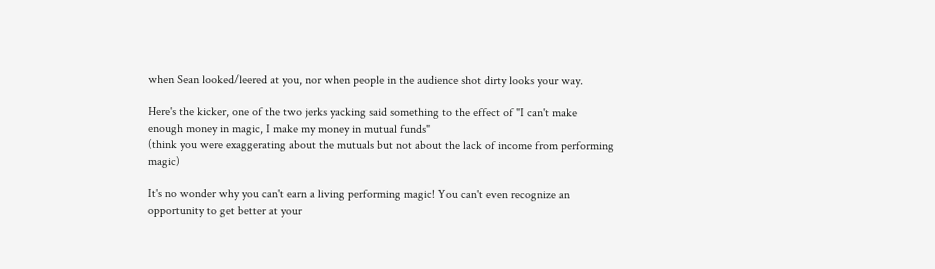when Sean looked/leered at you, nor when people in the audience shot dirty looks your way.

Here's the kicker, one of the two jerks yacking said something to the effect of "I can't make enough money in magic, I make my money in mutual funds"
(think you were exaggerating about the mutuals but not about the lack of income from performing magic)

It's no wonder why you can't earn a living performing magic! You can't even recognize an opportunity to get better at your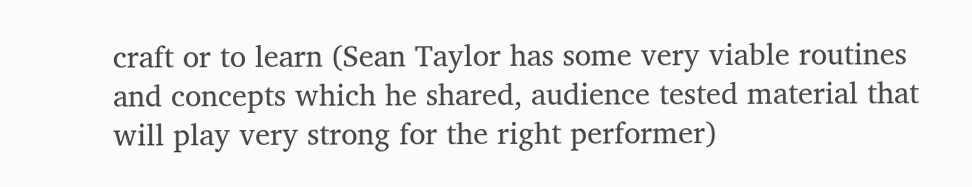craft or to learn (Sean Taylor has some very viable routines and concepts which he shared, audience tested material that will play very strong for the right performer)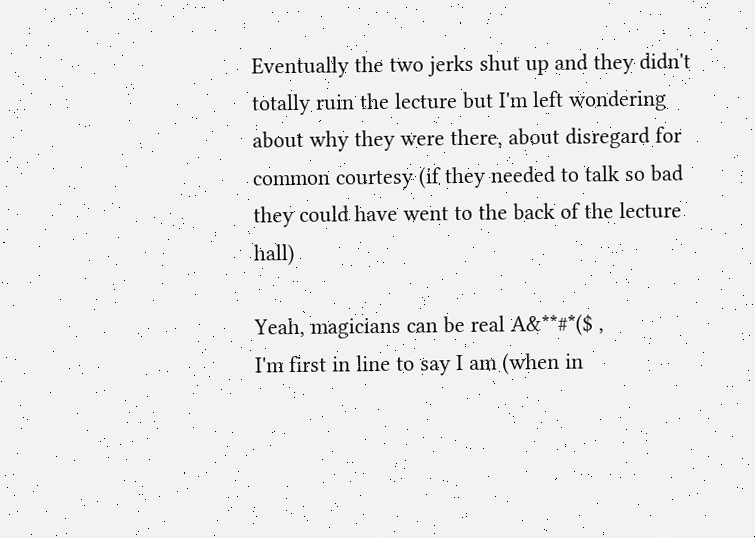Eventually the two jerks shut up and they didn't totally ruin the lecture but I'm left wondering about why they were there, about disregard for common courtesy (if they needed to talk so bad they could have went to the back of the lecture hall)

Yeah, magicians can be real A&**#*($ ,
I'm first in line to say I am (when in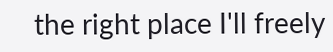the right place I'll freely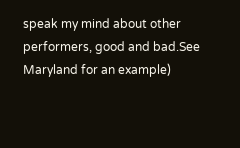speak my mind about other performers, good and bad.See Maryland for an example)